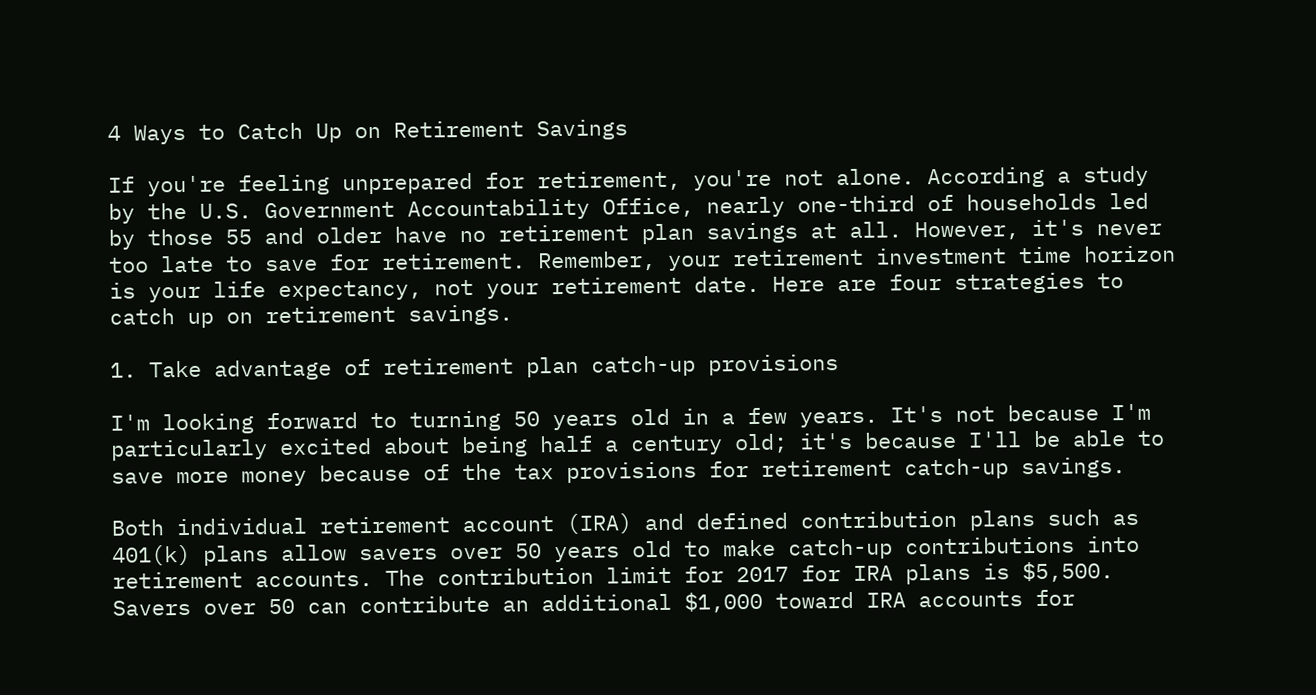4 Ways to Catch Up on Retirement Savings

If you're feeling unprepared for retirement, you're not alone. According a study by the U.S. Government Accountability Office, nearly one-third of households led by those 55 and older have no retirement plan savings at all. However, it's never too late to save for retirement. Remember, your retirement investment time horizon is your life expectancy, not your retirement date. Here are four strategies to catch up on retirement savings.

1. Take advantage of retirement plan catch-up provisions

I'm looking forward to turning 50 years old in a few years. It's not because I'm particularly excited about being half a century old; it's because I'll be able to save more money because of the tax provisions for retirement catch-up savings.

Both individual retirement account (IRA) and defined contribution plans such as 401(k) plans allow savers over 50 years old to make catch-up contributions into retirement accounts. The contribution limit for 2017 for IRA plans is $5,500. Savers over 50 can contribute an additional $1,000 toward IRA accounts for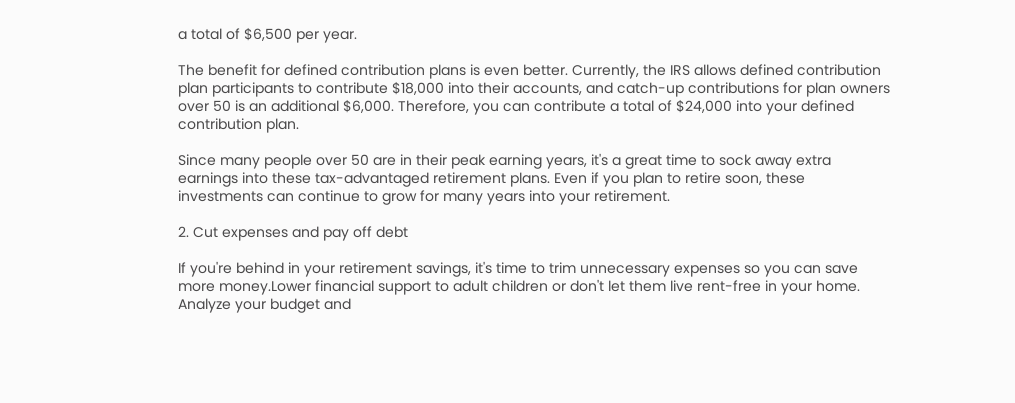a total of $6,500 per year.

The benefit for defined contribution plans is even better. Currently, the IRS allows defined contribution plan participants to contribute $18,000 into their accounts, and catch-up contributions for plan owners over 50 is an additional $6,000. Therefore, you can contribute a total of $24,000 into your defined contribution plan.

Since many people over 50 are in their peak earning years, it's a great time to sock away extra earnings into these tax-advantaged retirement plans. Even if you plan to retire soon, these investments can continue to grow for many years into your retirement.

2. Cut expenses and pay off debt

If you're behind in your retirement savings, it's time to trim unnecessary expenses so you can save more money.Lower financial support to adult children or don't let them live rent-free in your home. Analyze your budget and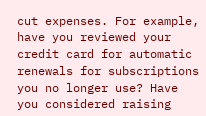cut expenses. For example, have you reviewed your credit card for automatic renewals for subscriptions you no longer use? Have you considered raising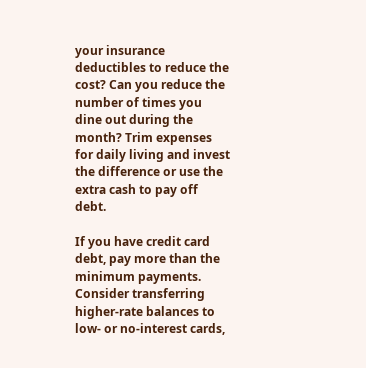your insurance deductibles to reduce the cost? Can you reduce the number of times you dine out during the month? Trim expenses for daily living and invest the difference or use the extra cash to pay off debt.

If you have credit card debt, pay more than the minimum payments. Consider transferring higher-rate balances to low- or no-interest cards,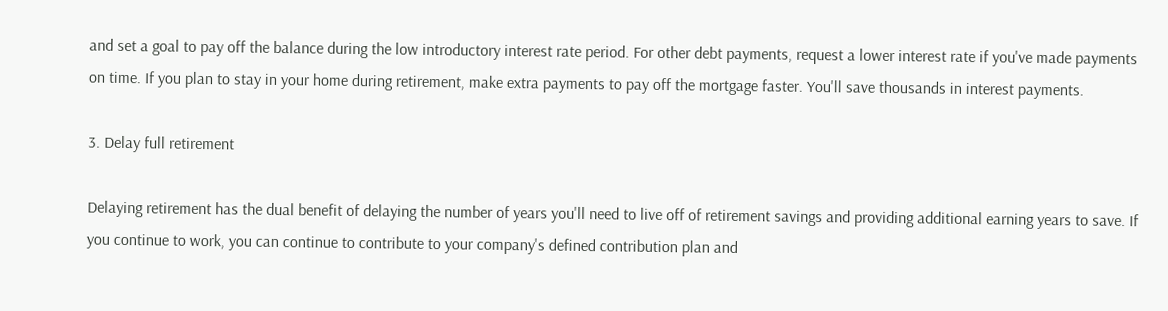and set a goal to pay off the balance during the low introductory interest rate period. For other debt payments, request a lower interest rate if you've made payments on time. If you plan to stay in your home during retirement, make extra payments to pay off the mortgage faster. You'll save thousands in interest payments.

3. Delay full retirement

Delaying retirement has the dual benefit of delaying the number of years you'll need to live off of retirement savings and providing additional earning years to save. If you continue to work, you can continue to contribute to your company's defined contribution plan and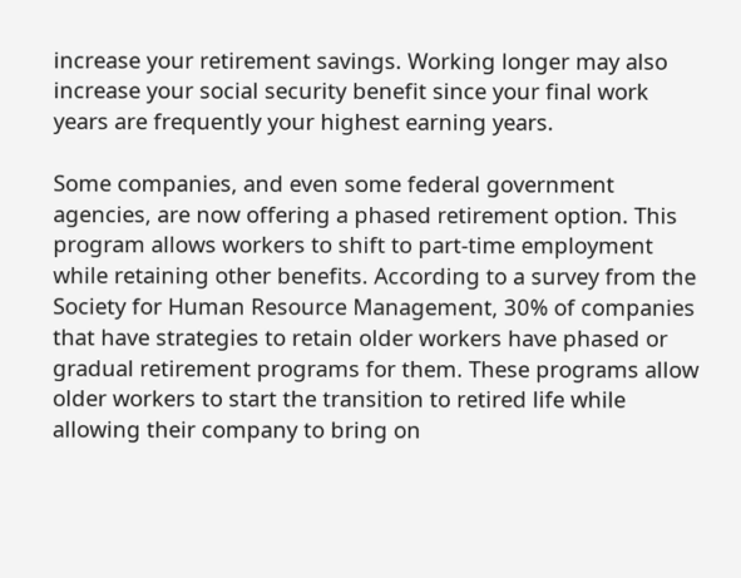increase your retirement savings. Working longer may also increase your social security benefit since your final work years are frequently your highest earning years.

Some companies, and even some federal government agencies, are now offering a phased retirement option. This program allows workers to shift to part-time employment while retaining other benefits. According to a survey from the Society for Human Resource Management, 30% of companies that have strategies to retain older workers have phased or gradual retirement programs for them. These programs allow older workers to start the transition to retired life while allowing their company to bring on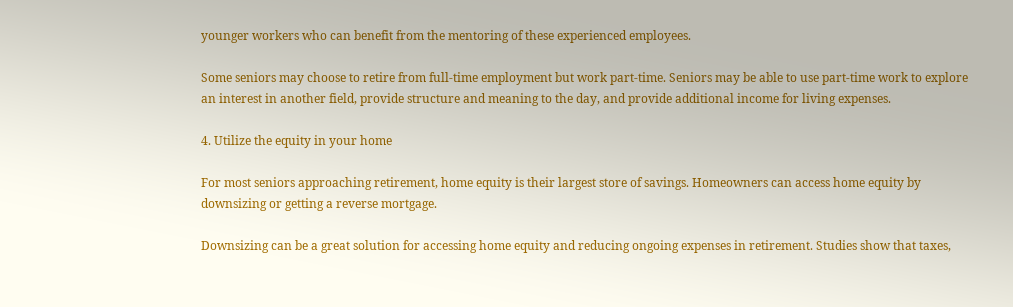younger workers who can benefit from the mentoring of these experienced employees.

Some seniors may choose to retire from full-time employment but work part-time. Seniors may be able to use part-time work to explore an interest in another field, provide structure and meaning to the day, and provide additional income for living expenses.

4. Utilize the equity in your home

For most seniors approaching retirement, home equity is their largest store of savings. Homeowners can access home equity by downsizing or getting a reverse mortgage.

Downsizing can be a great solution for accessing home equity and reducing ongoing expenses in retirement. Studies show that taxes,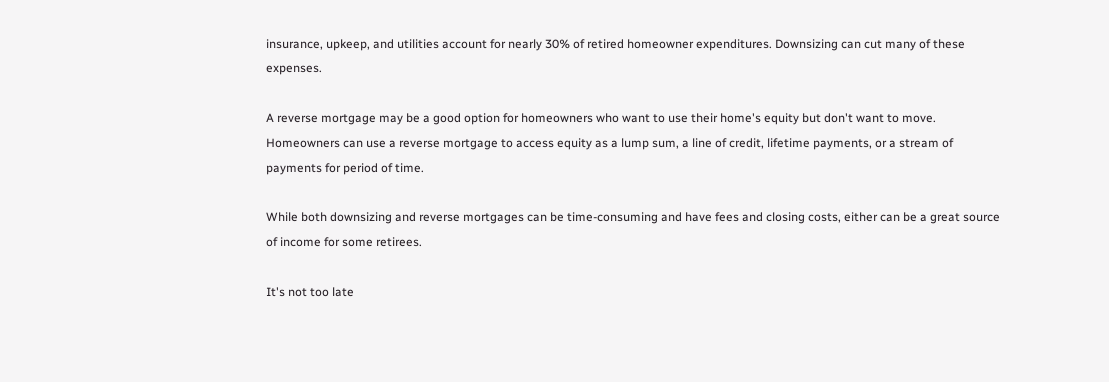insurance, upkeep, and utilities account for nearly 30% of retired homeowner expenditures. Downsizing can cut many of these expenses.

A reverse mortgage may be a good option for homeowners who want to use their home's equity but don't want to move. Homeowners can use a reverse mortgage to access equity as a lump sum, a line of credit, lifetime payments, or a stream of payments for period of time.

While both downsizing and reverse mortgages can be time-consuming and have fees and closing costs, either can be a great source of income for some retirees.

It's not too late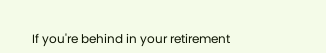If you're behind in your retirement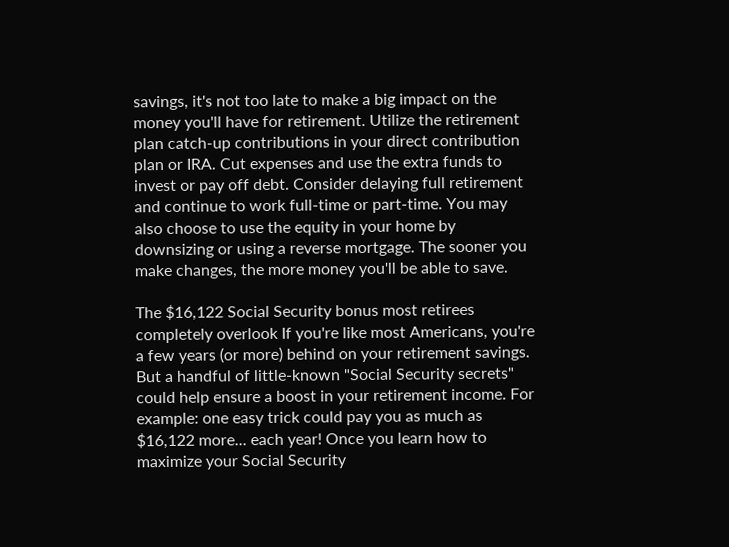savings, it's not too late to make a big impact on the money you'll have for retirement. Utilize the retirement plan catch-up contributions in your direct contribution plan or IRA. Cut expenses and use the extra funds to invest or pay off debt. Consider delaying full retirement and continue to work full-time or part-time. You may also choose to use the equity in your home by downsizing or using a reverse mortgage. The sooner you make changes, the more money you'll be able to save.

The $16,122 Social Security bonus most retirees completely overlook If you're like most Americans, you're a few years (or more) behind on your retirement savings. But a handful of little-known "Social Security secrets" could help ensure a boost in your retirement income. For example: one easy trick could pay you as much as $16,122 more... each year! Once you learn how to maximize your Social Security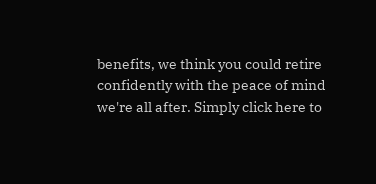benefits, we think you could retire confidently with the peace of mind we're all after. Simply click here to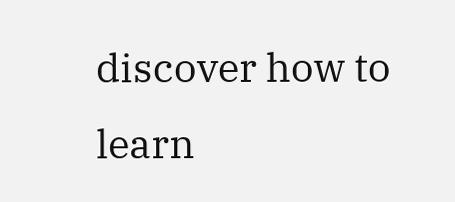discover how to learn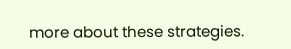more about these strategies.